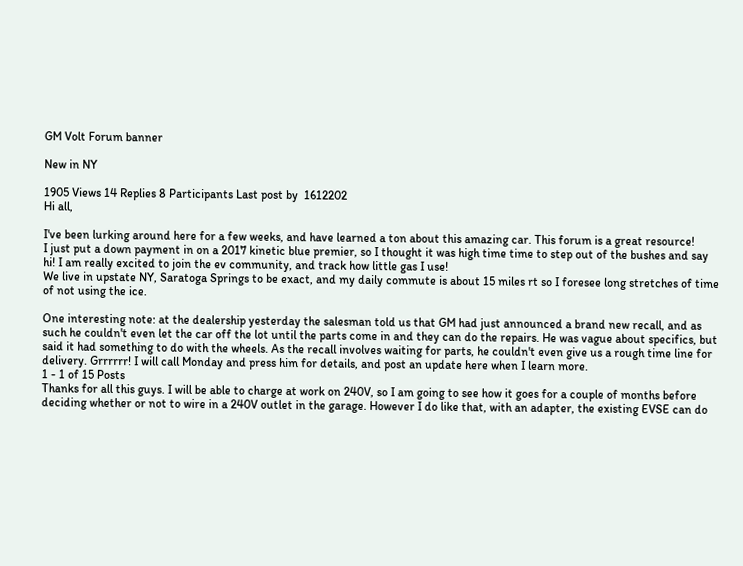GM Volt Forum banner

New in NY

1905 Views 14 Replies 8 Participants Last post by  1612202
Hi all,

I've been lurking around here for a few weeks, and have learned a ton about this amazing car. This forum is a great resource!
I just put a down payment in on a 2017 kinetic blue premier, so I thought it was high time time to step out of the bushes and say hi! I am really excited to join the ev community, and track how little gas I use!
We live in upstate NY, Saratoga Springs to be exact, and my daily commute is about 15 miles rt so I foresee long stretches of time of not using the ice.

One interesting note: at the dealership yesterday the salesman told us that GM had just announced a brand new recall, and as such he couldn't even let the car off the lot until the parts come in and they can do the repairs. He was vague about specifics, but said it had something to do with the wheels. As the recall involves waiting for parts, he couldn't even give us a rough time line for delivery. Grrrrrr! I will call Monday and press him for details, and post an update here when I learn more.
1 - 1 of 15 Posts
Thanks for all this guys. I will be able to charge at work on 240V, so I am going to see how it goes for a couple of months before deciding whether or not to wire in a 240V outlet in the garage. However I do like that, with an adapter, the existing EVSE can do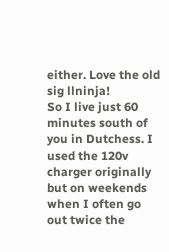either. Love the old sig llninja!
So I live just 60 minutes south of you in Dutchess. I used the 120v charger originally but on weekends when I often go out twice the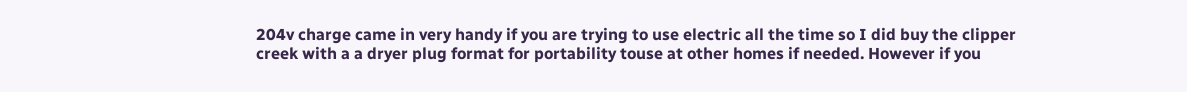204v charge came in very handy if you are trying to use electric all the time so I did buy the clipper creek with a a dryer plug format for portability touse at other homes if needed. However if you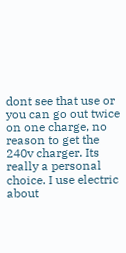dont see that use or you can go out twice on one charge, no reason to get the 240v charger. Its really a personal choice. I use electric about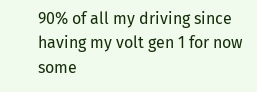90% of all my driving since having my volt gen 1 for now some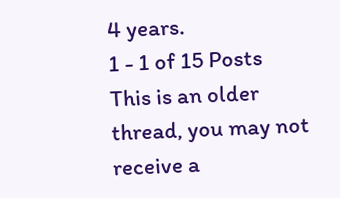4 years.
1 - 1 of 15 Posts
This is an older thread, you may not receive a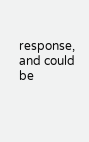response, and could be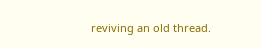reviving an old thread.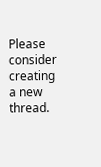Please consider creating a new thread.